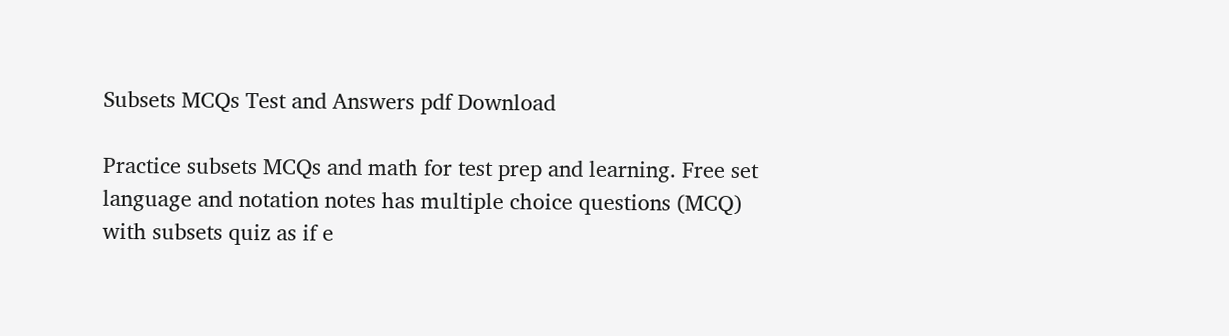Subsets MCQs Test and Answers pdf Download

Practice subsets MCQs and math for test prep and learning. Free set language and notation notes has multiple choice questions (MCQ) with subsets quiz as if e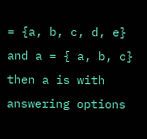= {a, b, c, d, e} and a = { a, b, c} then a is with answering options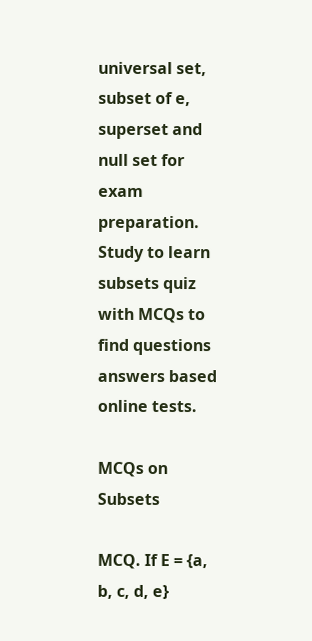universal set, subset of e, superset and null set for exam preparation. Study to learn subsets quiz with MCQs to find questions answers based online tests.

MCQs on Subsets

MCQ. If E = {a, b, c, d, e}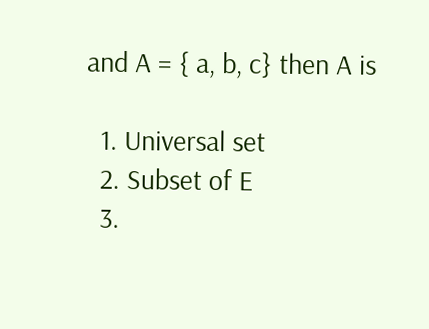and A = { a, b, c} then A is

  1. Universal set
  2. Subset of E
  3.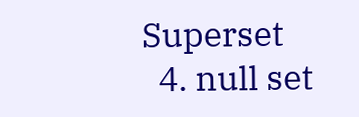Superset
  4. null set